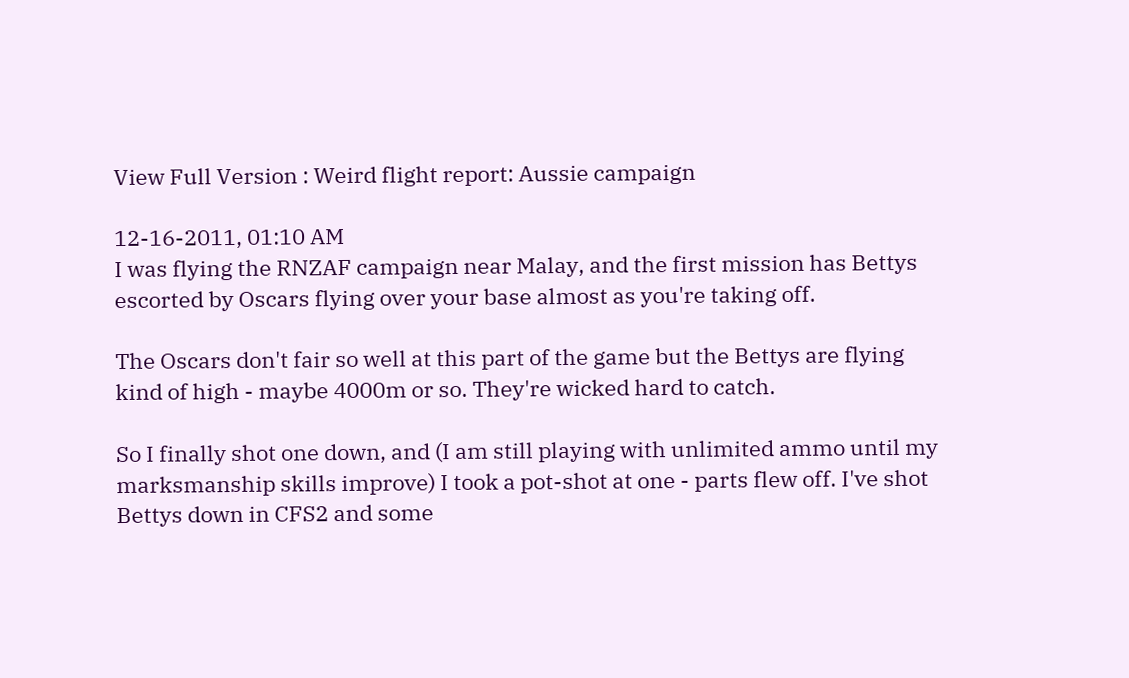View Full Version : Weird flight report: Aussie campaign

12-16-2011, 01:10 AM
I was flying the RNZAF campaign near Malay, and the first mission has Bettys escorted by Oscars flying over your base almost as you're taking off.

The Oscars don't fair so well at this part of the game but the Bettys are flying kind of high - maybe 4000m or so. They're wicked hard to catch.

So I finally shot one down, and (I am still playing with unlimited ammo until my marksmanship skills improve) I took a pot-shot at one - parts flew off. I've shot Bettys down in CFS2 and some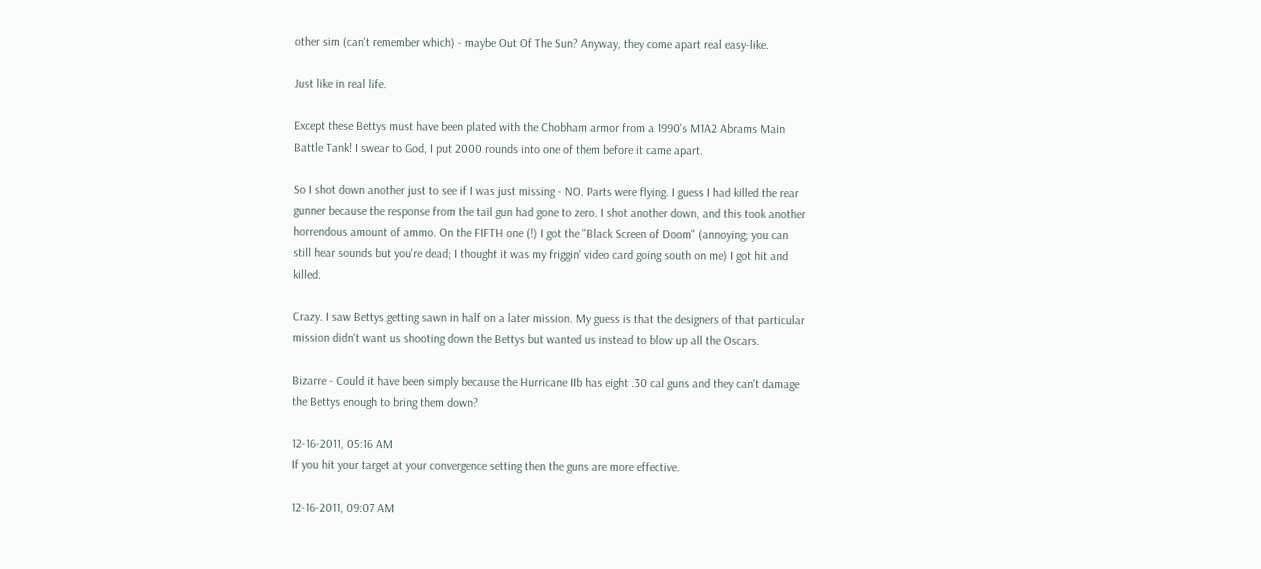other sim (can't remember which) - maybe Out Of The Sun? Anyway, they come apart real easy-like.

Just like in real life.

Except these Bettys must have been plated with the Chobham armor from a 1990's M1A2 Abrams Main Battle Tank! I swear to God, I put 2000 rounds into one of them before it came apart.

So I shot down another just to see if I was just missing - NO. Parts were flying. I guess I had killed the rear gunner because the response from the tail gun had gone to zero. I shot another down, and this took another horrendous amount of ammo. On the FIFTH one (!) I got the "Black Screen of Doom" (annoying; you can still hear sounds but you're dead; I thought it was my friggin' video card going south on me) I got hit and killed.

Crazy. I saw Bettys getting sawn in half on a later mission. My guess is that the designers of that particular mission didn't want us shooting down the Bettys but wanted us instead to blow up all the Oscars.

Bizarre - Could it have been simply because the Hurricane IIb has eight .30 cal guns and they can't damage the Bettys enough to bring them down?

12-16-2011, 05:16 AM
If you hit your target at your convergence setting then the guns are more effective.

12-16-2011, 09:07 AM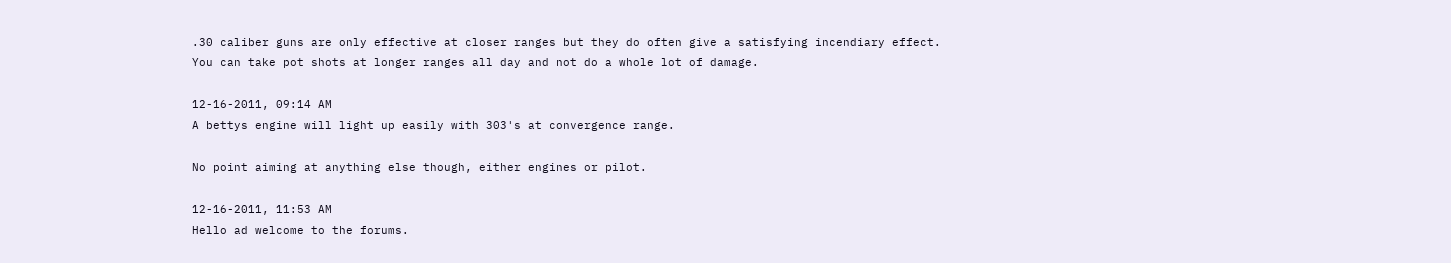.30 caliber guns are only effective at closer ranges but they do often give a satisfying incendiary effect. You can take pot shots at longer ranges all day and not do a whole lot of damage.

12-16-2011, 09:14 AM
A bettys engine will light up easily with 303's at convergence range.

No point aiming at anything else though, either engines or pilot.

12-16-2011, 11:53 AM
Hello ad welcome to the forums.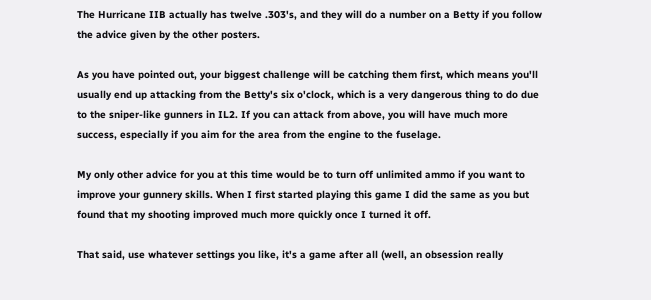The Hurricane IIB actually has twelve .303's, and they will do a number on a Betty if you follow the advice given by the other posters.

As you have pointed out, your biggest challenge will be catching them first, which means you'll usually end up attacking from the Betty's six o'clock, which is a very dangerous thing to do due to the sniper-like gunners in IL2. If you can attack from above, you will have much more success, especially if you aim for the area from the engine to the fuselage.

My only other advice for you at this time would be to turn off unlimited ammo if you want to improve your gunnery skills. When I first started playing this game I did the same as you but found that my shooting improved much more quickly once I turned it off.

That said, use whatever settings you like, it's a game after all (well, an obsession really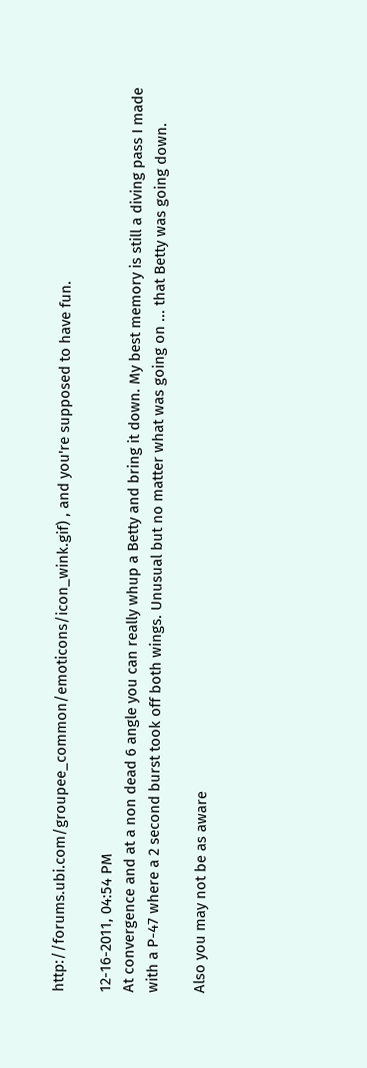http://forums.ubi.com/groupee_common/emoticons/icon_wink.gif) , and you're supposed to have fun.

12-16-2011, 04:54 PM
At convergence and at a non dead 6 angle you can really whup a Betty and bring it down. My best memory is still a diving pass I made with a P-47 where a 2 second burst took off both wings. Unusual but no matter what was going on ... that Betty was going down.

Also you may not be as aware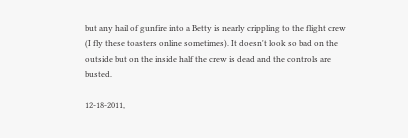but any hail of gunfire into a Betty is nearly crippling to the flight crew (I fly these toasters online sometimes). It doesn't look so bad on the outside but on the inside half the crew is dead and the controls are busted.

12-18-2011,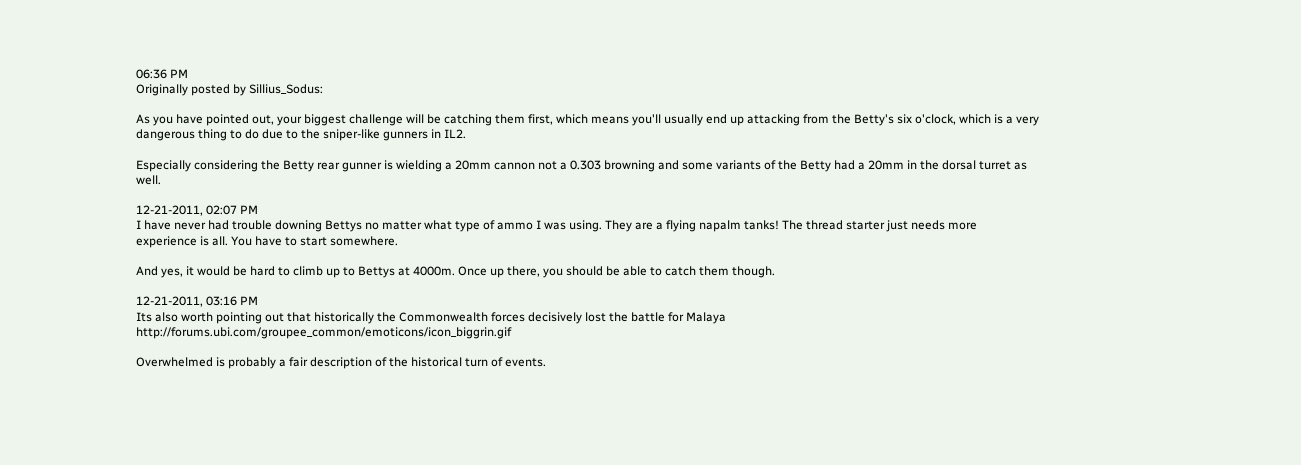06:36 PM
Originally posted by Sillius_Sodus:

As you have pointed out, your biggest challenge will be catching them first, which means you'll usually end up attacking from the Betty's six o'clock, which is a very dangerous thing to do due to the sniper-like gunners in IL2.

Especially considering the Betty rear gunner is wielding a 20mm cannon not a 0.303 browning and some variants of the Betty had a 20mm in the dorsal turret as well.

12-21-2011, 02:07 PM
I have never had trouble downing Bettys no matter what type of ammo I was using. They are a flying napalm tanks! The thread starter just needs more experience is all. You have to start somewhere.

And yes, it would be hard to climb up to Bettys at 4000m. Once up there, you should be able to catch them though.

12-21-2011, 03:16 PM
Its also worth pointing out that historically the Commonwealth forces decisively lost the battle for Malaya http://forums.ubi.com/groupee_common/emoticons/icon_biggrin.gif

Overwhelmed is probably a fair description of the historical turn of events.